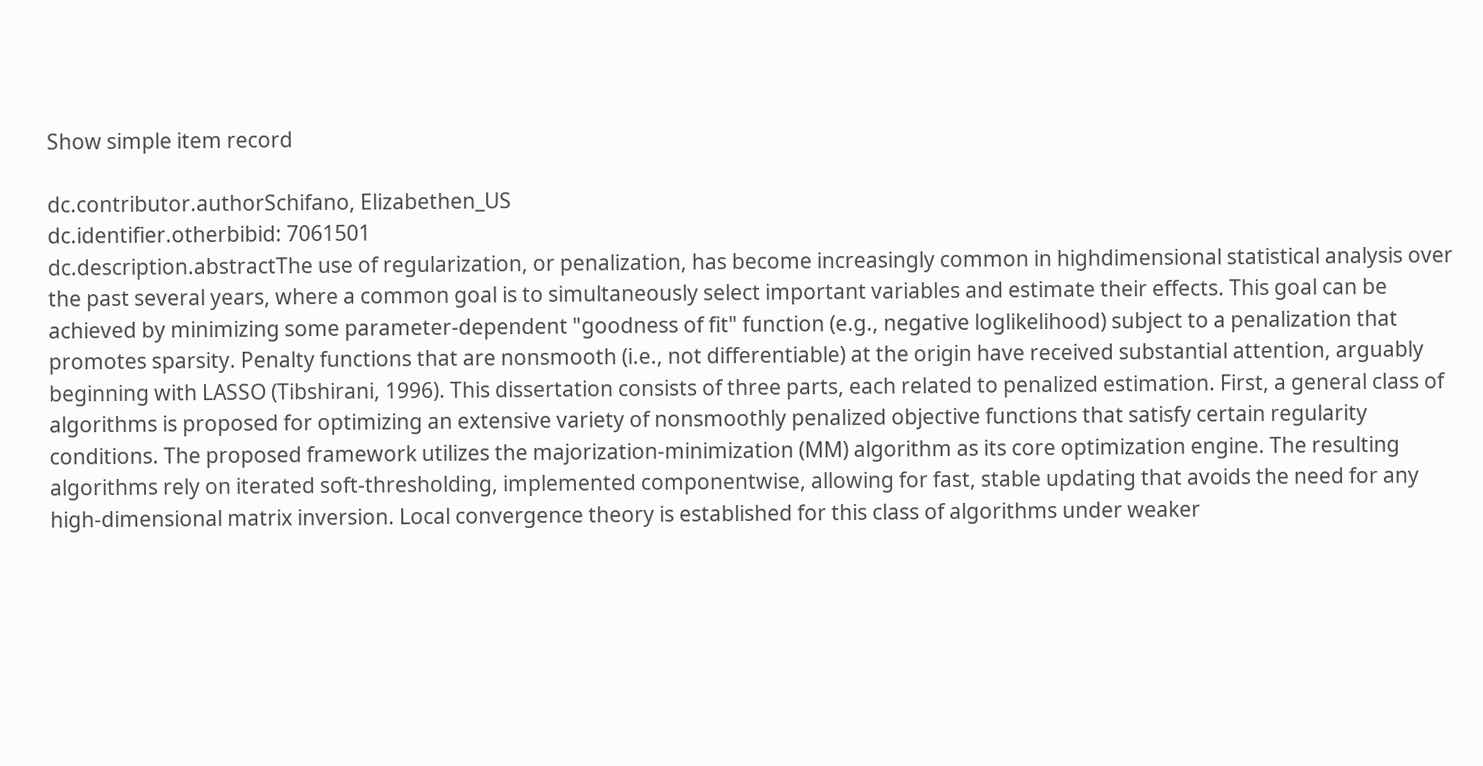Show simple item record

dc.contributor.authorSchifano, Elizabethen_US
dc.identifier.otherbibid: 7061501
dc.description.abstractThe use of regularization, or penalization, has become increasingly common in highdimensional statistical analysis over the past several years, where a common goal is to simultaneously select important variables and estimate their effects. This goal can be achieved by minimizing some parameter-dependent "goodness of fit" function (e.g., negative loglikelihood) subject to a penalization that promotes sparsity. Penalty functions that are nonsmooth (i.e., not differentiable) at the origin have received substantial attention, arguably beginning with LASSO (Tibshirani, 1996). This dissertation consists of three parts, each related to penalized estimation. First, a general class of algorithms is proposed for optimizing an extensive variety of nonsmoothly penalized objective functions that satisfy certain regularity conditions. The proposed framework utilizes the majorization-minimization (MM) algorithm as its core optimization engine. The resulting algorithms rely on iterated soft-thresholding, implemented componentwise, allowing for fast, stable updating that avoids the need for any high-dimensional matrix inversion. Local convergence theory is established for this class of algorithms under weaker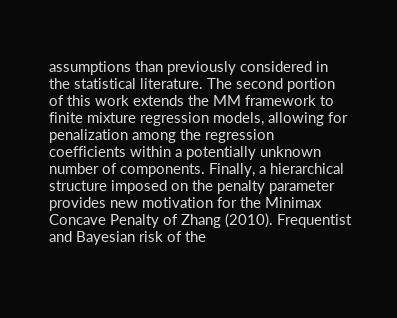assumptions than previously considered in the statistical literature. The second portion of this work extends the MM framework to finite mixture regression models, allowing for penalization among the regression coefficients within a potentially unknown number of components. Finally, a hierarchical structure imposed on the penalty parameter provides new motivation for the Minimax Concave Penalty of Zhang (2010). Frequentist and Bayesian risk of the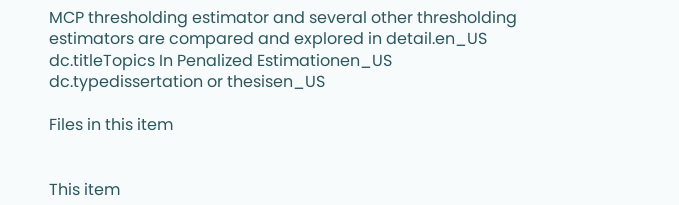MCP thresholding estimator and several other thresholding estimators are compared and explored in detail.en_US
dc.titleTopics In Penalized Estimationen_US
dc.typedissertation or thesisen_US

Files in this item


This item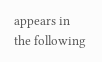appears in the following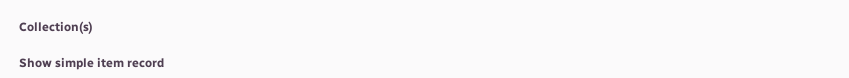Collection(s)

Show simple item record